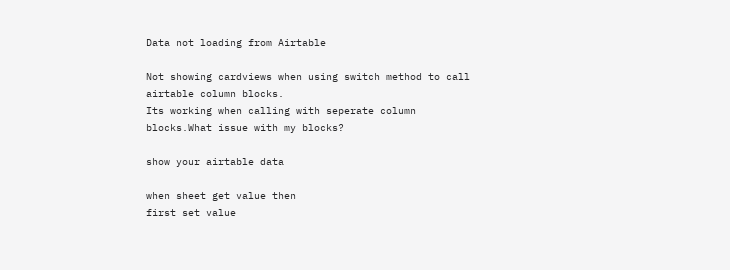Data not loading from Airtable

Not showing cardviews when using switch method to call airtable column blocks.
Its working when calling with seperate column blocks.What issue with my blocks?

show your airtable data

when sheet get value then
first set value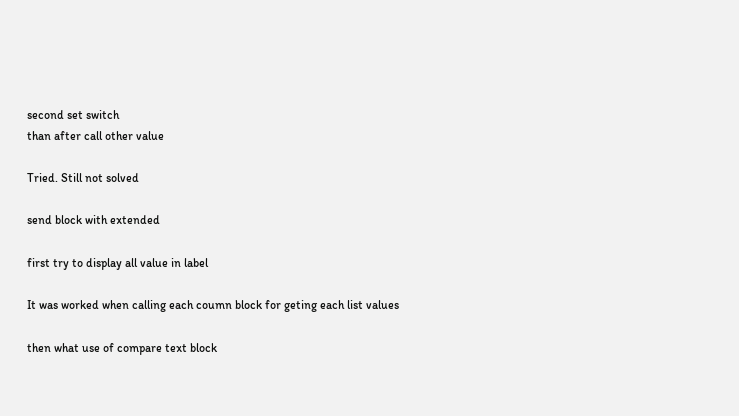second set switch
than after call other value

Tried. Still not solved

send block with extended

first try to display all value in label

It was worked when calling each coumn block for geting each list values

then what use of compare text block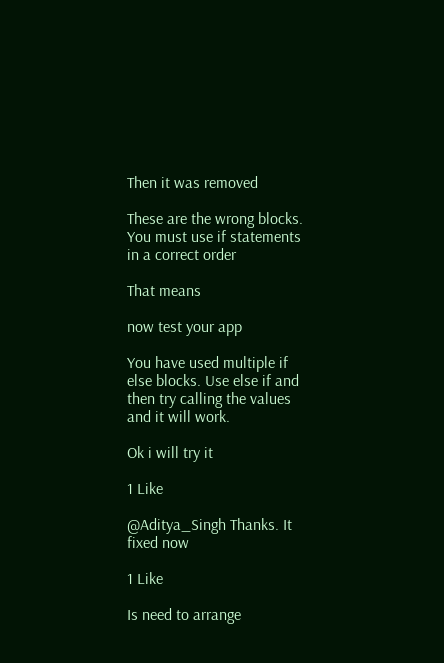Then it was removed

These are the wrong blocks. You must use if statements in a correct order

That means

now test your app

You have used multiple if else blocks. Use else if and then try calling the values and it will work.

Ok i will try it

1 Like

@Aditya_Singh Thanks. It fixed now

1 Like

Is need to arrange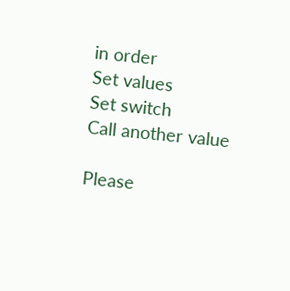in order
Set values
Set switch
Call another value

Please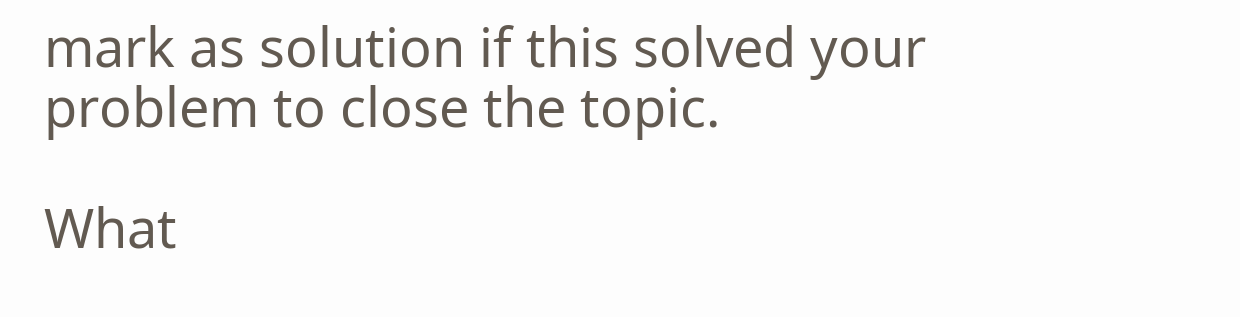mark as solution if this solved your problem to close the topic.

What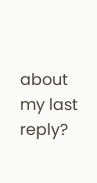about my last reply?